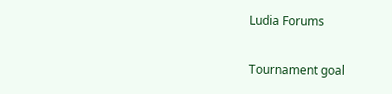Ludia Forums

Tournament goal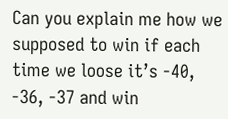Can you explain me how we supposed to win if each time we loose it’s -40, -36, -37 and win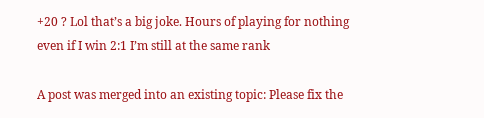+20 ? Lol that’s a big joke. Hours of playing for nothing even if I win 2:1 I’m still at the same rank

A post was merged into an existing topic: Please fix the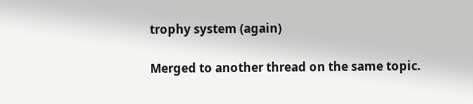trophy system (again)

Merged to another thread on the same topic.